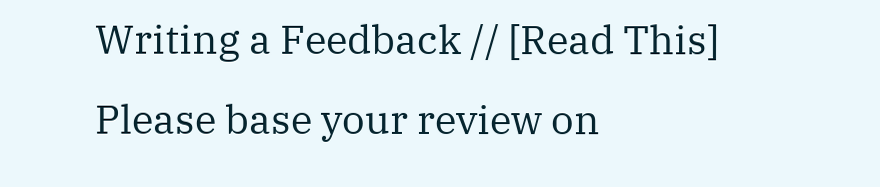Writing a Feedback // [Read This]
Please base your review on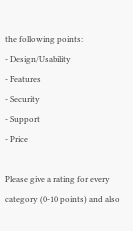the following points:
- Design/Usability
- Features
- Security
- Support
- Price

Please give a rating for every category (0-10 points) and also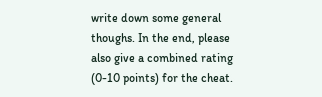write down some general thoughs. In the end, please also give a combined rating (0-10 points) for the cheat.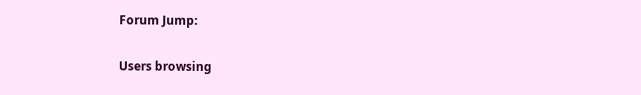Forum Jump:

Users browsing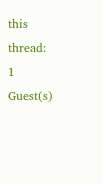this thread: 1 Guest(s)